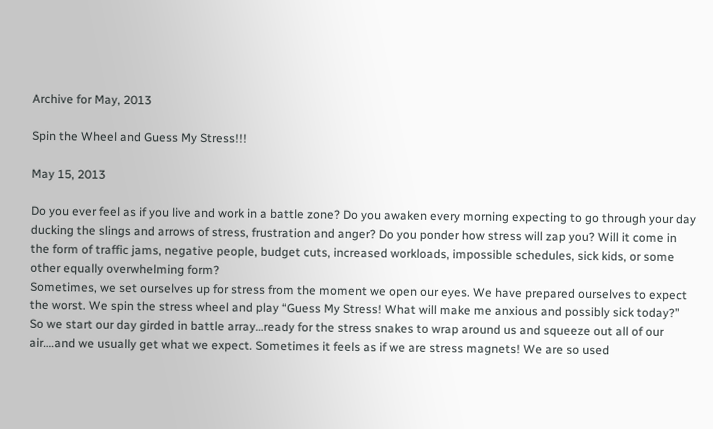Archive for May, 2013

Spin the Wheel and Guess My Stress!!!

May 15, 2013

Do you ever feel as if you live and work in a battle zone? Do you awaken every morning expecting to go through your day ducking the slings and arrows of stress, frustration and anger? Do you ponder how stress will zap you? Will it come in the form of traffic jams, negative people, budget cuts, increased workloads, impossible schedules, sick kids, or some other equally overwhelming form?
Sometimes, we set ourselves up for stress from the moment we open our eyes. We have prepared ourselves to expect the worst. We spin the stress wheel and play “Guess My Stress! What will make me anxious and possibly sick today?”
So we start our day girded in battle array…ready for the stress snakes to wrap around us and squeeze out all of our air….and we usually get what we expect. Sometimes it feels as if we are stress magnets! We are so used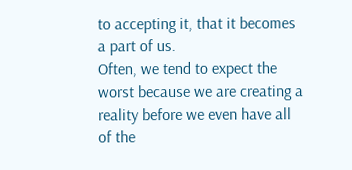to accepting it, that it becomes a part of us.
Often, we tend to expect the worst because we are creating a reality before we even have all of the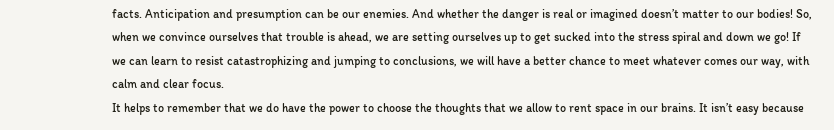facts. Anticipation and presumption can be our enemies. And whether the danger is real or imagined doesn’t matter to our bodies! So, when we convince ourselves that trouble is ahead, we are setting ourselves up to get sucked into the stress spiral and down we go! If we can learn to resist catastrophizing and jumping to conclusions, we will have a better chance to meet whatever comes our way, with calm and clear focus.
It helps to remember that we do have the power to choose the thoughts that we allow to rent space in our brains. It isn’t easy because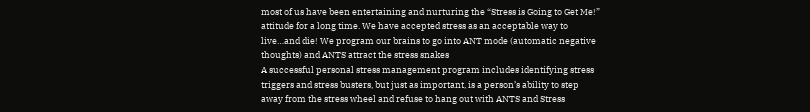most of us have been entertaining and nurturing the “Stress is Going to Get Me!” attitude for a long time. We have accepted stress as an acceptable way to live…and die! We program our brains to go into ANT mode (automatic negative thoughts) and ANTS attract the stress snakes
A successful personal stress management program includes identifying stress triggers and stress busters, but just as important, is a person’s ability to step away from the stress wheel and refuse to hang out with ANTS and Stress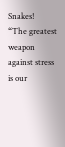Snakes!
“The greatest weapon against stress is our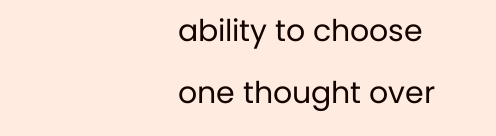ability to choose one thought over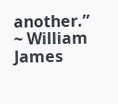another.”
~ William James